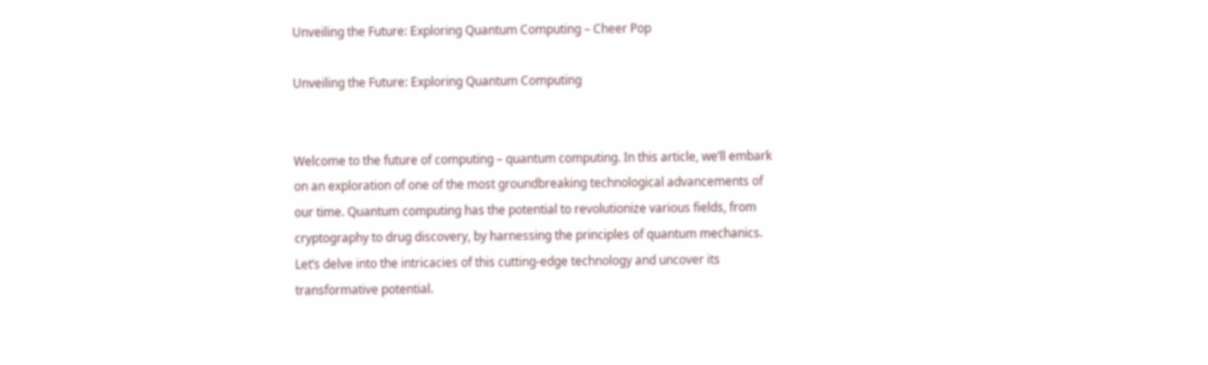Unveiling the Future: Exploring Quantum Computing – Cheer Pop

Unveiling the Future: Exploring Quantum Computing


Welcome to the future of computing – quantum computing. In this article, we’ll embark on an exploration of one of the most groundbreaking technological advancements of our time. Quantum computing has the potential to revolutionize various fields, from cryptography to drug discovery, by harnessing the principles of quantum mechanics. Let’s delve into the intricacies of this cutting-edge technology and uncover its transformative potential.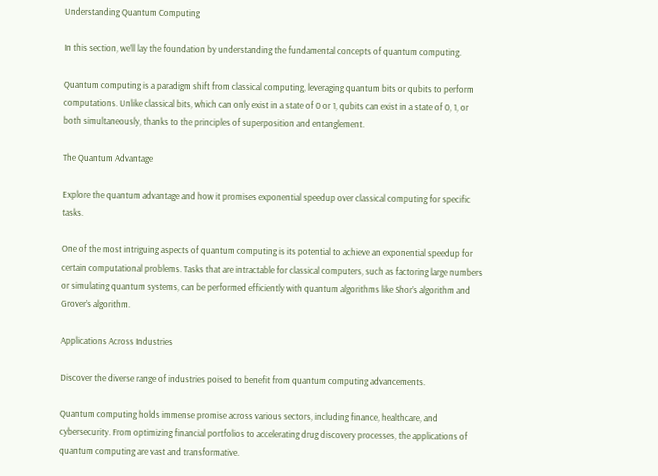Understanding Quantum Computing

In this section, we’ll lay the foundation by understanding the fundamental concepts of quantum computing.

Quantum computing is a paradigm shift from classical computing, leveraging quantum bits or qubits to perform computations. Unlike classical bits, which can only exist in a state of 0 or 1, qubits can exist in a state of 0, 1, or both simultaneously, thanks to the principles of superposition and entanglement.

The Quantum Advantage

Explore the quantum advantage and how it promises exponential speedup over classical computing for specific tasks.

One of the most intriguing aspects of quantum computing is its potential to achieve an exponential speedup for certain computational problems. Tasks that are intractable for classical computers, such as factoring large numbers or simulating quantum systems, can be performed efficiently with quantum algorithms like Shor’s algorithm and Grover’s algorithm.

Applications Across Industries

Discover the diverse range of industries poised to benefit from quantum computing advancements.

Quantum computing holds immense promise across various sectors, including finance, healthcare, and cybersecurity. From optimizing financial portfolios to accelerating drug discovery processes, the applications of quantum computing are vast and transformative.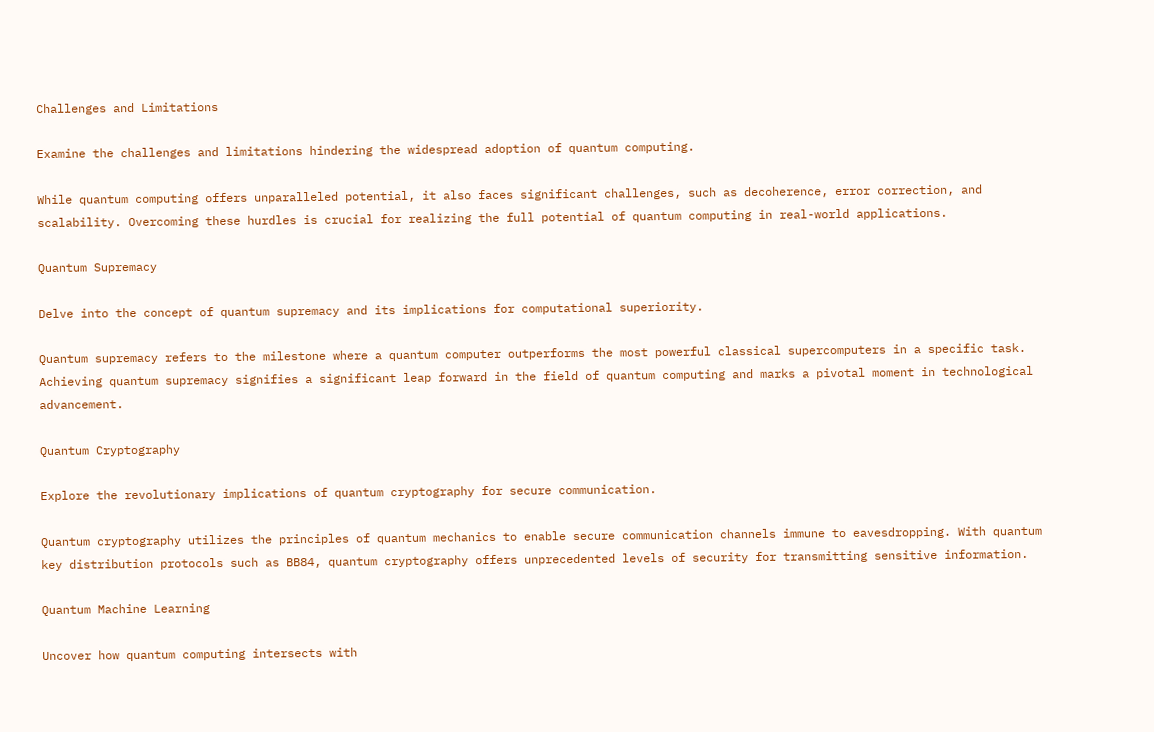Challenges and Limitations

Examine the challenges and limitations hindering the widespread adoption of quantum computing.

While quantum computing offers unparalleled potential, it also faces significant challenges, such as decoherence, error correction, and scalability. Overcoming these hurdles is crucial for realizing the full potential of quantum computing in real-world applications.

Quantum Supremacy

Delve into the concept of quantum supremacy and its implications for computational superiority.

Quantum supremacy refers to the milestone where a quantum computer outperforms the most powerful classical supercomputers in a specific task. Achieving quantum supremacy signifies a significant leap forward in the field of quantum computing and marks a pivotal moment in technological advancement.

Quantum Cryptography

Explore the revolutionary implications of quantum cryptography for secure communication.

Quantum cryptography utilizes the principles of quantum mechanics to enable secure communication channels immune to eavesdropping. With quantum key distribution protocols such as BB84, quantum cryptography offers unprecedented levels of security for transmitting sensitive information.

Quantum Machine Learning

Uncover how quantum computing intersects with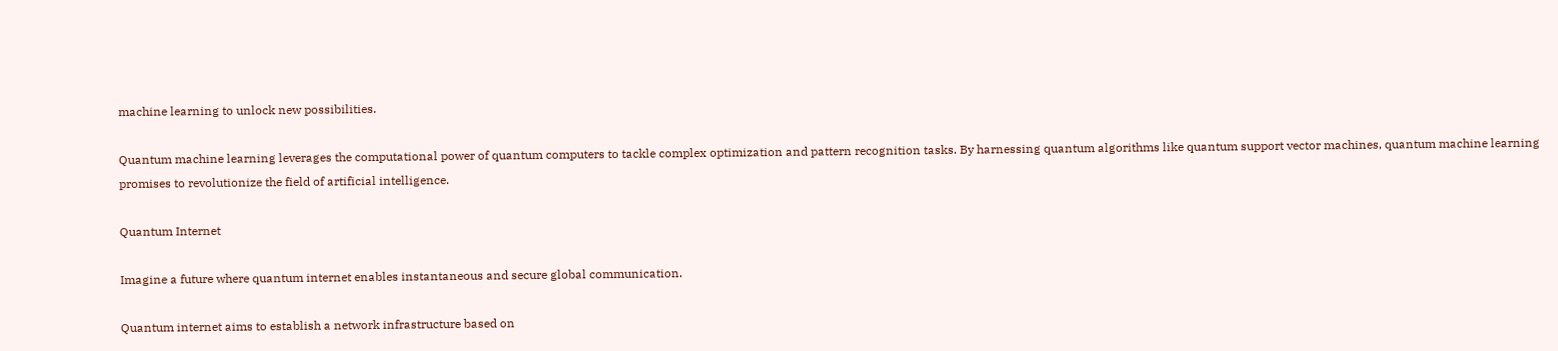machine learning to unlock new possibilities.

Quantum machine learning leverages the computational power of quantum computers to tackle complex optimization and pattern recognition tasks. By harnessing quantum algorithms like quantum support vector machines, quantum machine learning promises to revolutionize the field of artificial intelligence.

Quantum Internet

Imagine a future where quantum internet enables instantaneous and secure global communication.

Quantum internet aims to establish a network infrastructure based on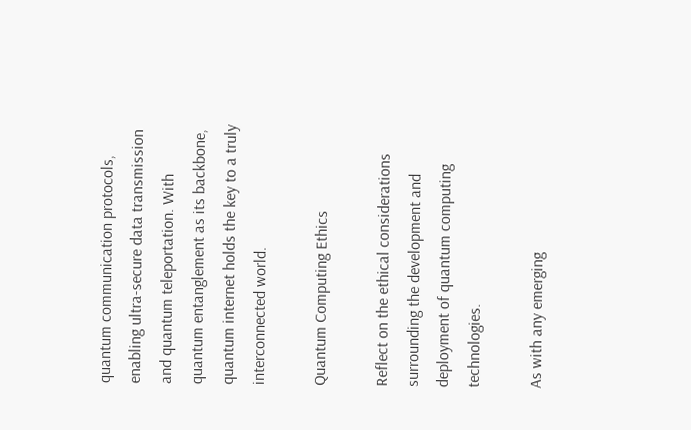quantum communication protocols, enabling ultra-secure data transmission and quantum teleportation. With quantum entanglement as its backbone, quantum internet holds the key to a truly interconnected world.

Quantum Computing Ethics

Reflect on the ethical considerations surrounding the development and deployment of quantum computing technologies.

As with any emerging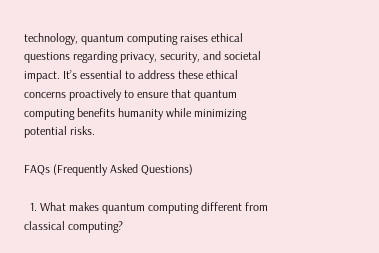technology, quantum computing raises ethical questions regarding privacy, security, and societal impact. It’s essential to address these ethical concerns proactively to ensure that quantum computing benefits humanity while minimizing potential risks.

FAQs (Frequently Asked Questions)

  1. What makes quantum computing different from classical computing?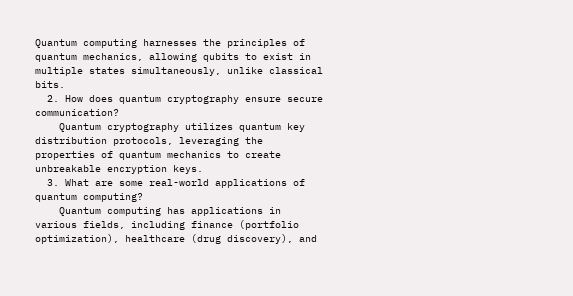Quantum computing harnesses the principles of quantum mechanics, allowing qubits to exist in multiple states simultaneously, unlike classical bits.
  2. How does quantum cryptography ensure secure communication?
    Quantum cryptography utilizes quantum key distribution protocols, leveraging the properties of quantum mechanics to create unbreakable encryption keys.
  3. What are some real-world applications of quantum computing?
    Quantum computing has applications in various fields, including finance (portfolio optimization), healthcare (drug discovery), and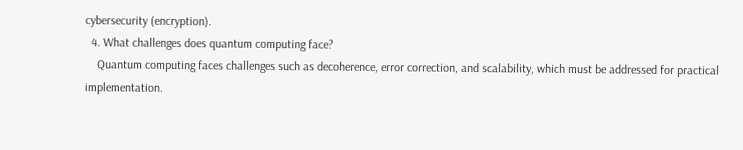cybersecurity (encryption).
  4. What challenges does quantum computing face?
    Quantum computing faces challenges such as decoherence, error correction, and scalability, which must be addressed for practical implementation.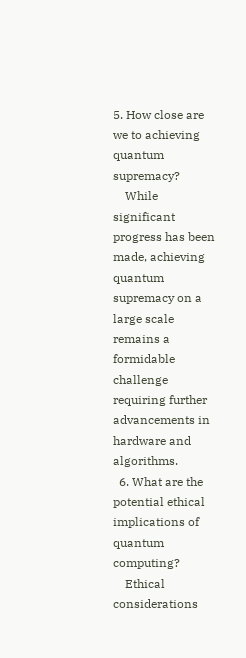5. How close are we to achieving quantum supremacy?
    While significant progress has been made, achieving quantum supremacy on a large scale remains a formidable challenge requiring further advancements in hardware and algorithms.
  6. What are the potential ethical implications of quantum computing?
    Ethical considerations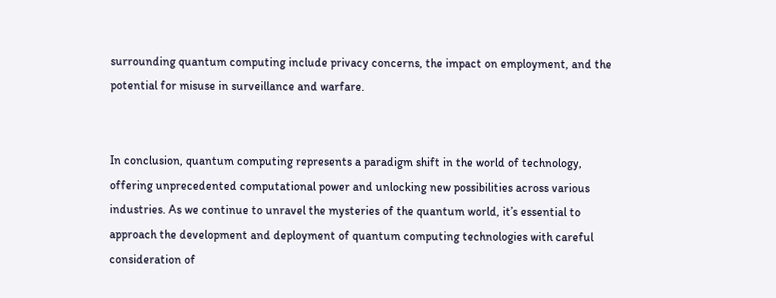surrounding quantum computing include privacy concerns, the impact on employment, and the potential for misuse in surveillance and warfare.


In conclusion, quantum computing represents a paradigm shift in the world of technology, offering unprecedented computational power and unlocking new possibilities across various industries. As we continue to unravel the mysteries of the quantum world, it’s essential to approach the development and deployment of quantum computing technologies with careful consideration of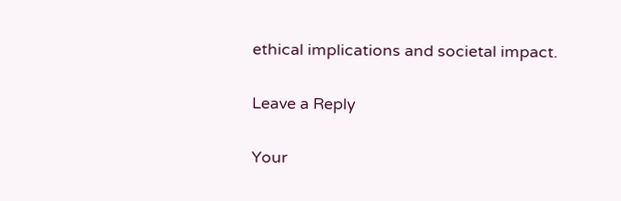ethical implications and societal impact.

Leave a Reply

Your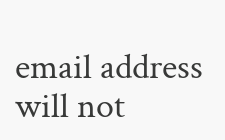email address will not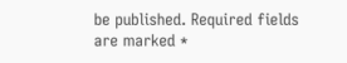be published. Required fields are marked *